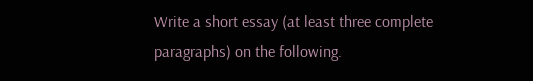Write a short essay (at least three complete paragraphs) on the following.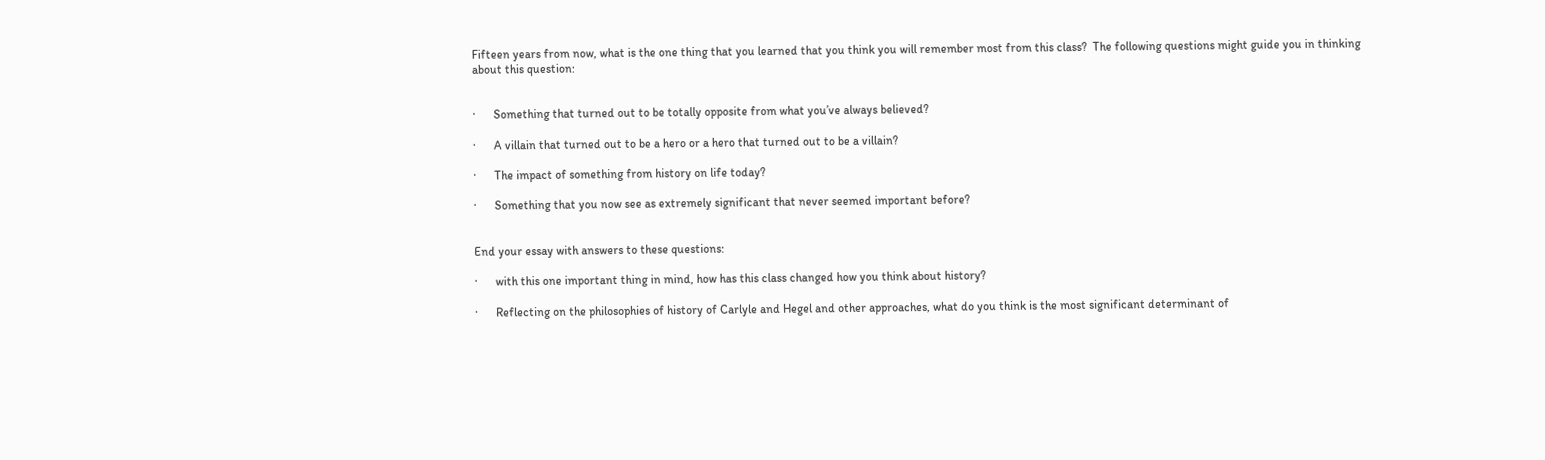Fifteen years from now, what is the one thing that you learned that you think you will remember most from this class?  The following questions might guide you in thinking about this question:


·      Something that turned out to be totally opposite from what you’ve always believed?

·      A villain that turned out to be a hero or a hero that turned out to be a villain?

·      The impact of something from history on life today?

·      Something that you now see as extremely significant that never seemed important before?


End your essay with answers to these questions:

·      with this one important thing in mind, how has this class changed how you think about history?

·      Reflecting on the philosophies of history of Carlyle and Hegel and other approaches, what do you think is the most significant determinant of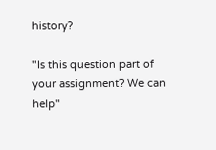history?

"Is this question part of your assignment? We can help"